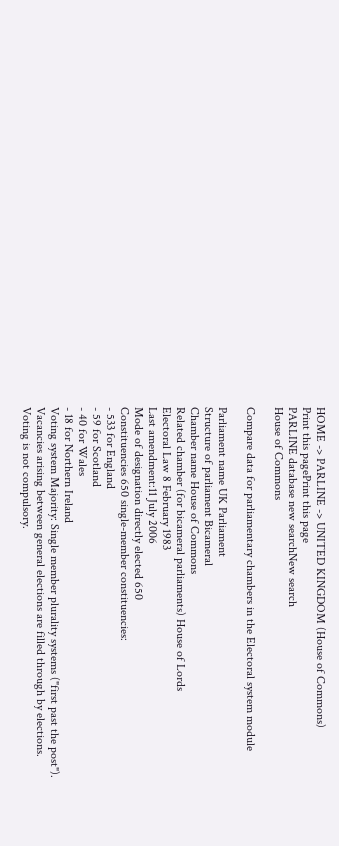HOME -> PARLINE -> UNITED KINGDOM (House of Commons)
Print this pagePrint this page
PARLINE database new searchNew search
House of Commons

Compare data for parliamentary chambers in the Electoral system module

Parliament name UK Parliament
Structure of parliament Bicameral
Chamber name House of Commons
Related chamber (for bicameral parliaments) House of Lords
Electoral Law 8 February 1983
Last amendment:11 July 2006
Mode of designation directly elected 650
Constituencies 650 single-member constituencies:
- 533 for England
- 59 for Scotland
- 40 for Wales
- 18 for Northern Ireland
Voting system Majority: Single member plurality systems ("first past the post").
Vacancies arising between general elections are filled through by elections.
Voting is not compulsory.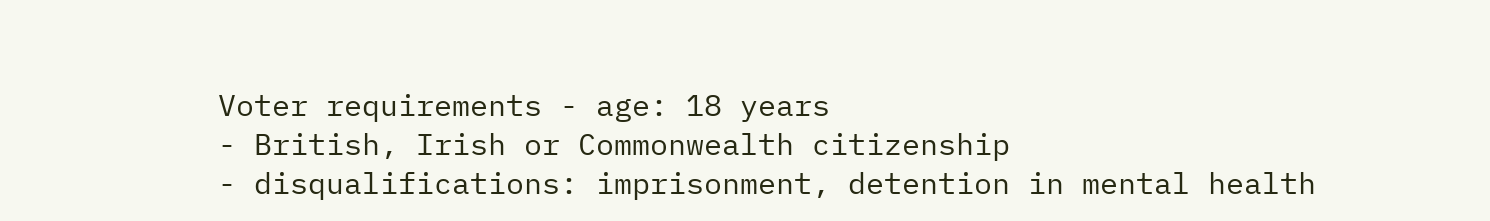Voter requirements - age: 18 years
- British, Irish or Commonwealth citizenship
- disqualifications: imprisonment, detention in mental health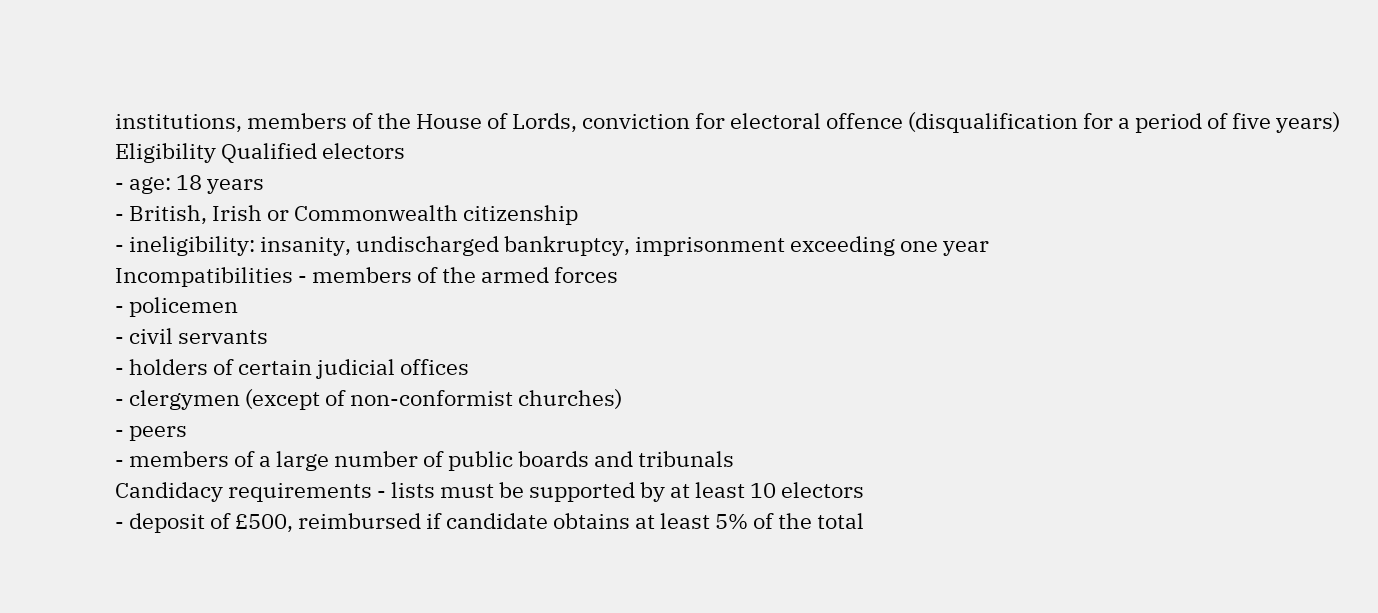institutions, members of the House of Lords, conviction for electoral offence (disqualification for a period of five years)
Eligibility Qualified electors
- age: 18 years
- British, Irish or Commonwealth citizenship
- ineligibility: insanity, undischarged bankruptcy, imprisonment exceeding one year
Incompatibilities - members of the armed forces
- policemen
- civil servants
- holders of certain judicial offices
- clergymen (except of non-conformist churches)
- peers
- members of a large number of public boards and tribunals
Candidacy requirements - lists must be supported by at least 10 electors
- deposit of £500, reimbursed if candidate obtains at least 5% of the total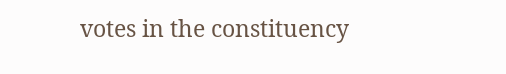votes in the constituency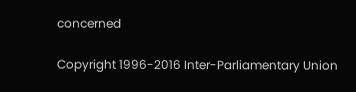concerned

Copyright 1996-2016 Inter-Parliamentary Union